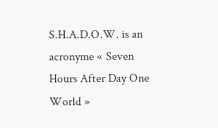S.H.A.D.O.W. is an acronyme « Seven Hours After Day One World »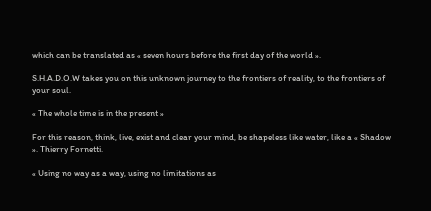which can be translated as « seven hours before the first day of the world ».

S.H.A.D.O.W takes you on this unknown journey to the frontiers of reality, to the frontiers of your soul.

« The whole time is in the present »

For this reason, think, live, exist and clear your mind, be shapeless like water, like a « Shadow ». Thierry Fornetti.

« Using no way as a way, using no limitations as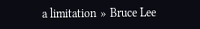a limitation » Bruce Lee